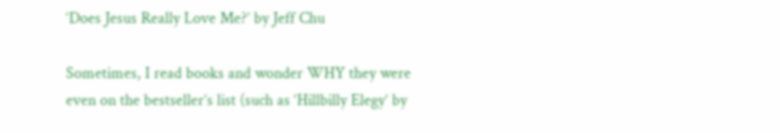‘Does Jesus Really Love Me?’ by Jeff Chu

Sometimes, I read books and wonder WHY they were even on the bestseller’s list (such as ‘Hillbilly Elegy’ by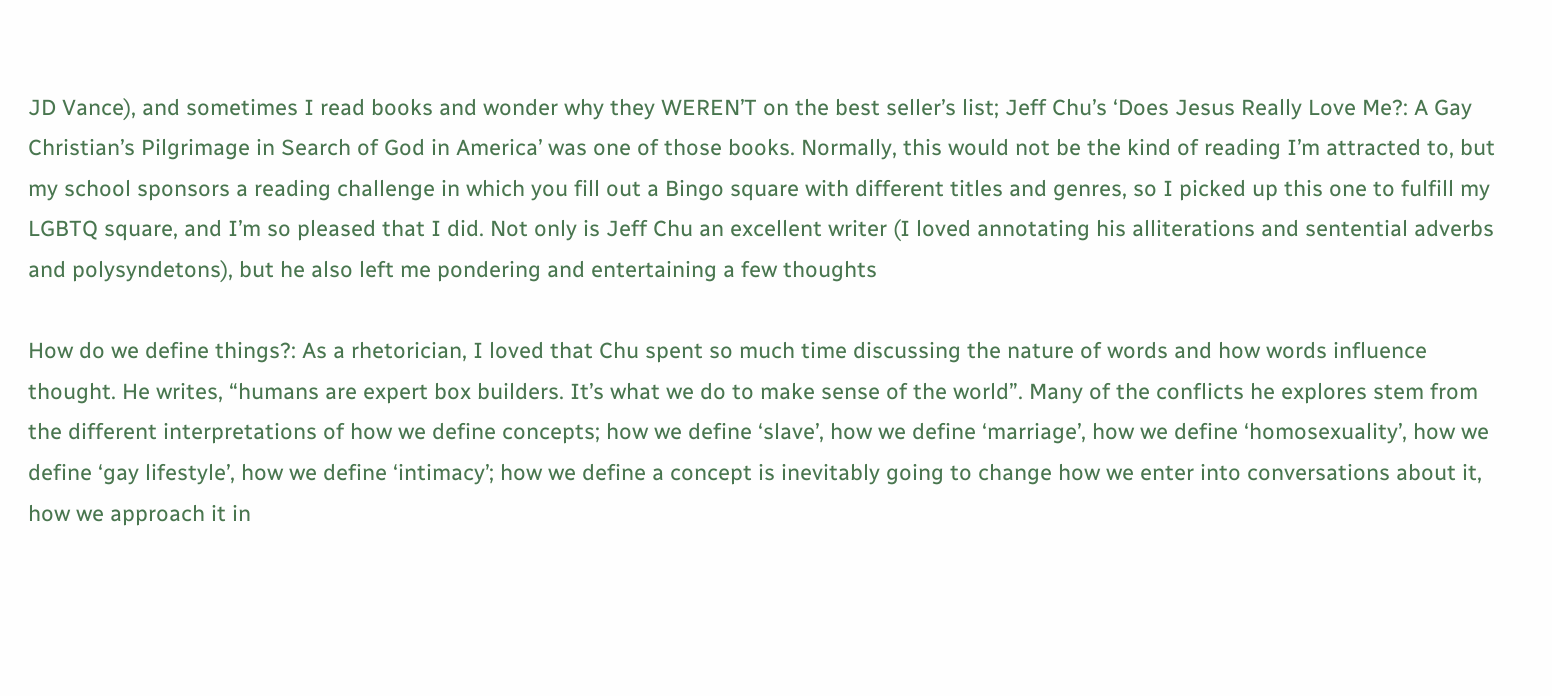JD Vance), and sometimes I read books and wonder why they WEREN’T on the best seller’s list; Jeff Chu’s ‘Does Jesus Really Love Me?: A Gay Christian’s Pilgrimage in Search of God in America’ was one of those books. Normally, this would not be the kind of reading I’m attracted to, but my school sponsors a reading challenge in which you fill out a Bingo square with different titles and genres, so I picked up this one to fulfill my LGBTQ square, and I’m so pleased that I did. Not only is Jeff Chu an excellent writer (I loved annotating his alliterations and sentential adverbs and polysyndetons), but he also left me pondering and entertaining a few thoughts

How do we define things?: As a rhetorician, I loved that Chu spent so much time discussing the nature of words and how words influence thought. He writes, “humans are expert box builders. It’s what we do to make sense of the world”. Many of the conflicts he explores stem from the different interpretations of how we define concepts; how we define ‘slave’, how we define ‘marriage’, how we define ‘homosexuality’, how we define ‘gay lifestyle’, how we define ‘intimacy’; how we define a concept is inevitably going to change how we enter into conversations about it, how we approach it in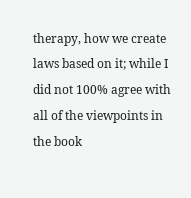therapy, how we create laws based on it; while I did not 100% agree with all of the viewpoints in the book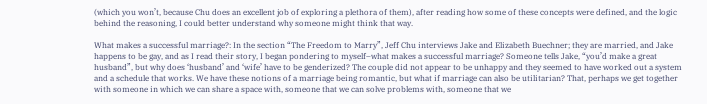(which you won’t, because Chu does an excellent job of exploring a plethora of them), after reading how some of these concepts were defined, and the logic behind the reasoning, I could better understand why someone might think that way.

What makes a successful marriage?: In the section “The Freedom to Marry”, Jeff Chu interviews Jake and Elizabeth Buechner; they are married, and Jake happens to be gay, and as I read their story, I began pondering to myself–what makes a successful marriage? Someone tells Jake, “you’d make a great husband”, but why does ‘husband’ and ‘wife’ have to be genderized? The couple did not appear to be unhappy and they seemed to have worked out a system and a schedule that works. We have these notions of a marriage being romantic, but what if marriage can also be utilitarian? That, perhaps we get together with someone in which we can share a space with, someone that we can solve problems with, someone that we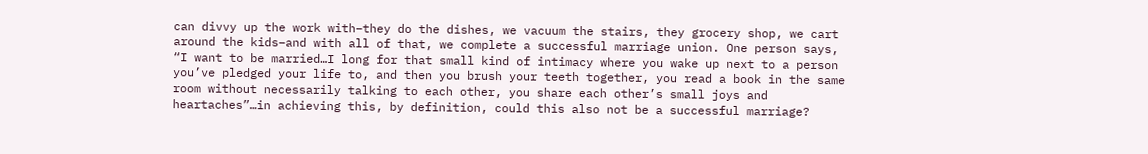can divvy up the work with–they do the dishes, we vacuum the stairs, they grocery shop, we cart around the kids–and with all of that, we complete a successful marriage union. One person says, “I want to be married…I long for that small kind of intimacy where you wake up next to a person you’ve pledged your life to, and then you brush your teeth together, you read a book in the same room without necessarily talking to each other, you share each other’s small joys and heartaches”…in achieving this, by definition, could this also not be a successful marriage?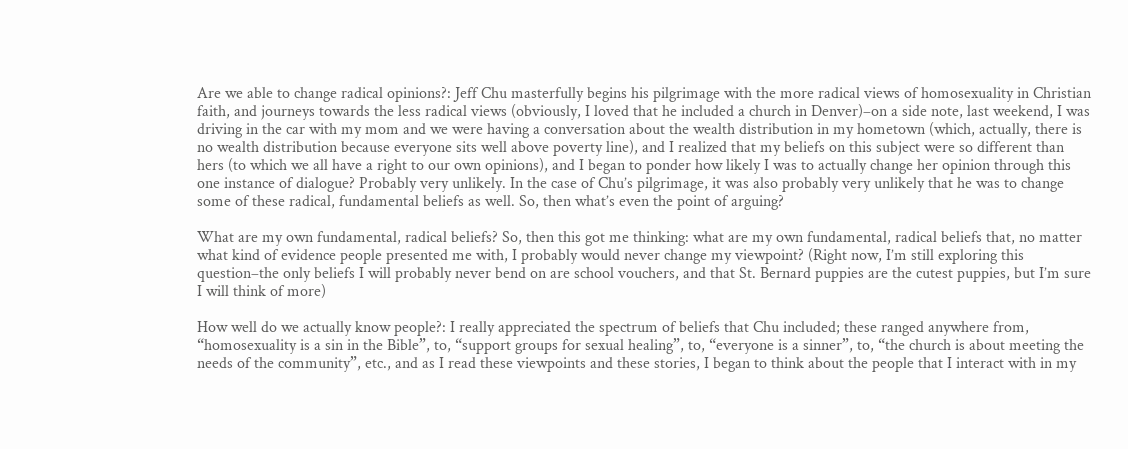Are we able to change radical opinions?: Jeff Chu masterfully begins his pilgrimage with the more radical views of homosexuality in Christian faith, and journeys towards the less radical views (obviously, I loved that he included a church in Denver)–on a side note, last weekend, I was driving in the car with my mom and we were having a conversation about the wealth distribution in my hometown (which, actually, there is no wealth distribution because everyone sits well above poverty line), and I realized that my beliefs on this subject were so different than hers (to which we all have a right to our own opinions), and I began to ponder how likely I was to actually change her opinion through this one instance of dialogue? Probably very unlikely. In the case of Chu’s pilgrimage, it was also probably very unlikely that he was to change some of these radical, fundamental beliefs as well. So, then what’s even the point of arguing?

What are my own fundamental, radical beliefs? So, then this got me thinking: what are my own fundamental, radical beliefs that, no matter what kind of evidence people presented me with, I probably would never change my viewpoint? (Right now, I’m still exploring this question–the only beliefs I will probably never bend on are school vouchers, and that St. Bernard puppies are the cutest puppies, but I’m sure I will think of more)

How well do we actually know people?: I really appreciated the spectrum of beliefs that Chu included; these ranged anywhere from, “homosexuality is a sin in the Bible”, to, “support groups for sexual healing”, to, “everyone is a sinner”, to, “the church is about meeting the needs of the community”, etc., and as I read these viewpoints and these stories, I began to think about the people that I interact with in my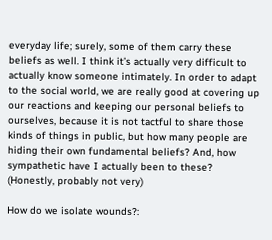everyday life; surely, some of them carry these beliefs as well. I think it’s actually very difficult to actually know someone intimately. In order to adapt to the social world, we are really good at covering up our reactions and keeping our personal beliefs to ourselves, because it is not tactful to share those kinds of things in public, but how many people are hiding their own fundamental beliefs? And, how sympathetic have I actually been to these? (Honestly, probably not very)

How do we isolate wounds?: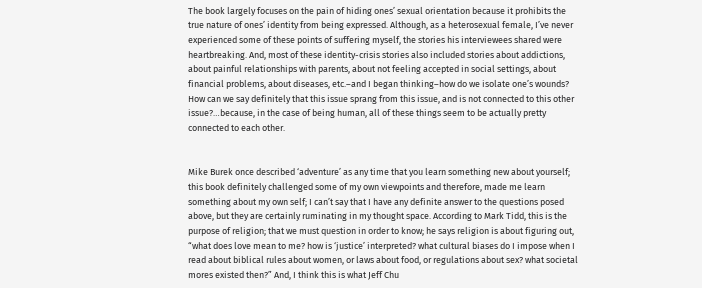The book largely focuses on the pain of hiding ones’ sexual orientation because it prohibits the true nature of ones’ identity from being expressed. Although, as a heterosexual female, I’ve never experienced some of these points of suffering myself, the stories his interviewees shared were heartbreaking. And, most of these identity-crisis stories also included stories about addictions, about painful relationships with parents, about not feeling accepted in social settings, about financial problems, about diseases, etc.–and I began thinking–how do we isolate one’s wounds? How can we say definitely that this issue sprang from this issue, and is not connected to this other issue?…because, in the case of being human, all of these things seem to be actually pretty connected to each other.


Mike Burek once described ‘adventure’ as any time that you learn something new about yourself; this book definitely challenged some of my own viewpoints and therefore, made me learn something about my own self; I can’t say that I have any definite answer to the questions posed above, but they are certainly ruminating in my thought space. According to Mark Tidd, this is the purpose of religion; that we must question in order to know; he says religion is about figuring out, “what does love mean to me? how is ‘justice’ interpreted? what cultural biases do I impose when I read about biblical rules about women, or laws about food, or regulations about sex? what societal mores existed then?” And, I think this is what Jeff Chu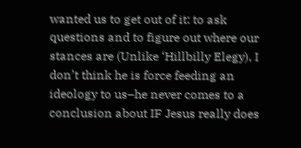wanted us to get out of it: to ask questions and to figure out where our stances are (Unlike ‘Hillbilly Elegy), I don’t think he is force feeding an ideology to us–he never comes to a conclusion about IF Jesus really does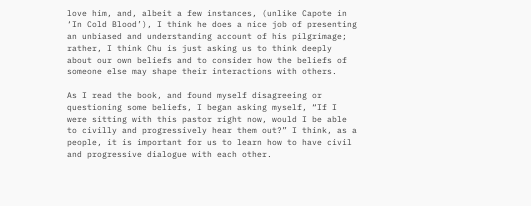love him, and, albeit a few instances, (unlike Capote in ‘In Cold Blood’), I think he does a nice job of presenting an unbiased and understanding account of his pilgrimage; rather, I think Chu is just asking us to think deeply about our own beliefs and to consider how the beliefs of someone else may shape their interactions with others.

As I read the book, and found myself disagreeing or questioning some beliefs, I began asking myself, “If I were sitting with this pastor right now, would I be able to civilly and progressively hear them out?” I think, as a people, it is important for us to learn how to have civil and progressive dialogue with each other.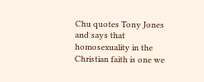Chu quotes Tony Jones and says that homosexuality in the Christian faith is one we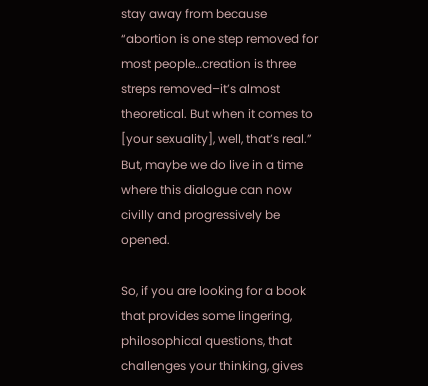stay away from because “abortion is one step removed for most people…creation is three streps removed–it’s almost theoretical. But when it comes to [your sexuality], well, that’s real.” But, maybe we do live in a time where this dialogue can now civilly and progressively be opened.

So, if you are looking for a book that provides some lingering, philosophical questions, that challenges your thinking, gives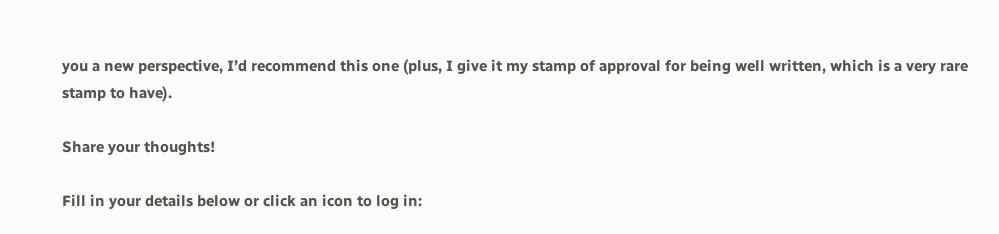you a new perspective, I’d recommend this one (plus, I give it my stamp of approval for being well written, which is a very rare stamp to have).

Share your thoughts!

Fill in your details below or click an icon to log in: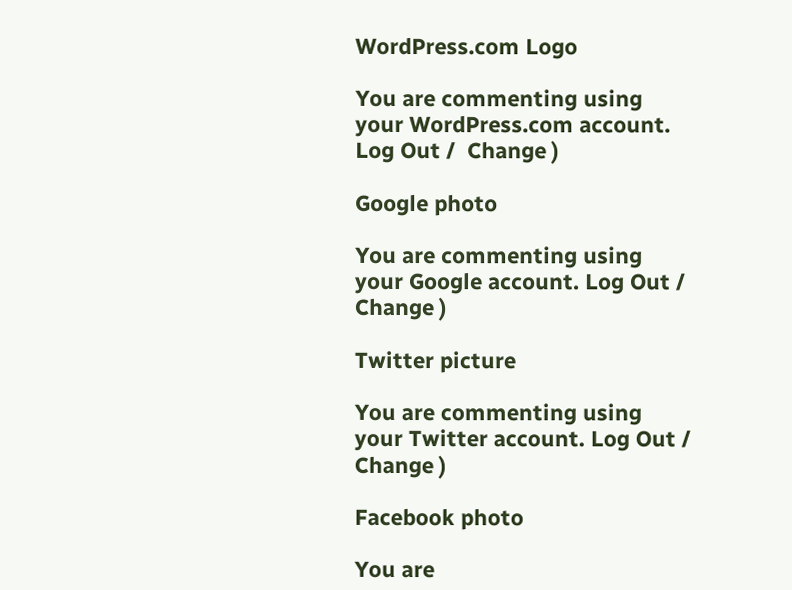WordPress.com Logo

You are commenting using your WordPress.com account. Log Out /  Change )

Google photo

You are commenting using your Google account. Log Out /  Change )

Twitter picture

You are commenting using your Twitter account. Log Out /  Change )

Facebook photo

You are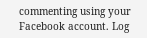commenting using your Facebook account. Log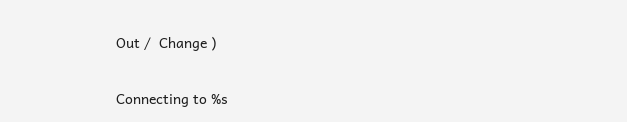Out /  Change )

Connecting to %s